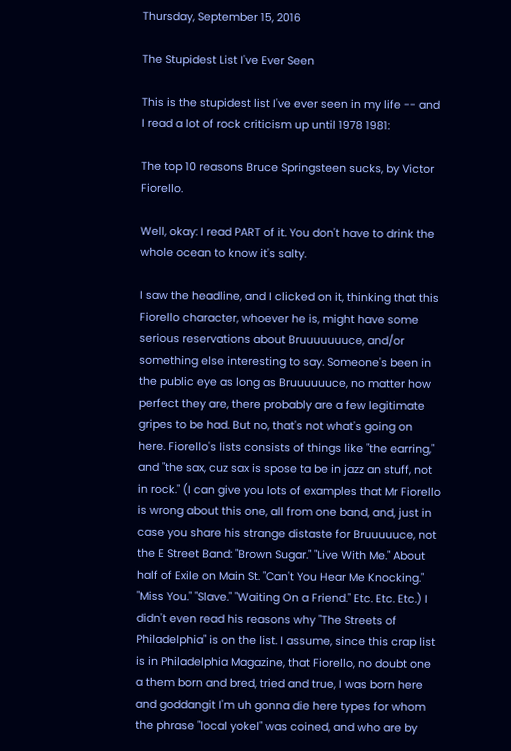Thursday, September 15, 2016

The Stupidest List I've Ever Seen

This is the stupidest list I've ever seen in my life -- and I read a lot of rock criticism up until 1978 1981:

The top 10 reasons Bruce Springsteen sucks, by Victor Fiorello.

Well, okay: I read PART of it. You don't have to drink the whole ocean to know it's salty.

I saw the headline, and I clicked on it, thinking that this Fiorello character, whoever he is, might have some serious reservations about Bruuuuuuuce, and/or something else interesting to say. Someone's been in the public eye as long as Bruuuuuuce, no matter how perfect they are, there probably are a few legitimate gripes to be had. But no, that's not what's going on here. Fiorello's lists consists of things like "the earring," and "the sax, cuz sax is spose ta be in jazz an stuff, not in rock." (I can give you lots of examples that Mr Fiorello is wrong about this one, all from one band, and, just in case you share his strange distaste for Bruuuuuce, not the E Street Band: "Brown Sugar." "Live With Me." About half of Exile on Main St. "Can't You Hear Me Knocking." "Miss You." "Slave." "Waiting On a Friend." Etc. Etc. Etc.) I didn't even read his reasons why "The Streets of Philadelphia" is on the list. I assume, since this crap list is in Philadelphia Magazine, that Fiorello, no doubt one a them born and bred, tried and true, I was born here and goddangit I'm uh gonna die here types for whom the phrase "local yokel" was coined, and who are by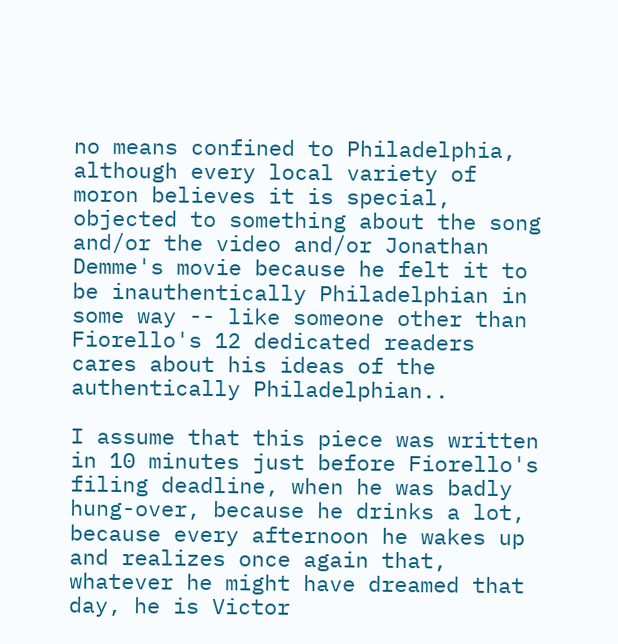no means confined to Philadelphia, although every local variety of moron believes it is special, objected to something about the song and/or the video and/or Jonathan Demme's movie because he felt it to be inauthentically Philadelphian in some way -- like someone other than Fiorello's 12 dedicated readers cares about his ideas of the authentically Philadelphian..

I assume that this piece was written in 10 minutes just before Fiorello's filing deadline, when he was badly hung-over, because he drinks a lot, because every afternoon he wakes up and realizes once again that, whatever he might have dreamed that day, he is Victor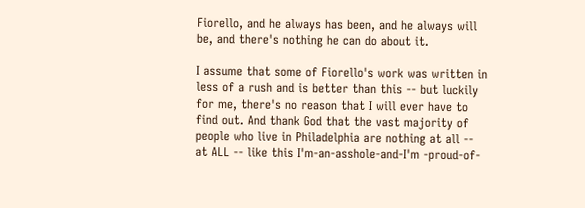Fiorello, and he always has been, and he always will be, and there's nothing he can do about it.

I assume that some of Fiorello's work was written in less of a rush and is better than this -- but luckily for me, there's no reason that I will ever have to find out. And thank God that the vast majority of people who live in Philadelphia are nothing at all -- at ALL -- like this I'm-an-asshole-and-I'm -proud-of-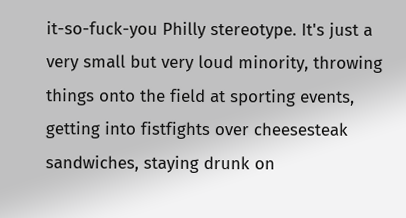it-so-fuck-you Philly stereotype. It's just a very small but very loud minority, throwing things onto the field at sporting events, getting into fistfights over cheesesteak sandwiches, staying drunk on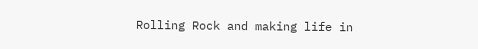Rolling Rock and making life in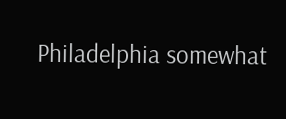Philadelphia somewhat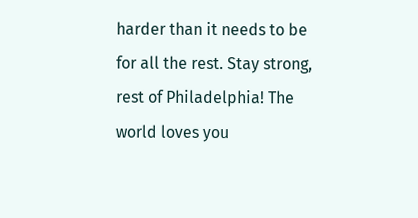harder than it needs to be for all the rest. Stay strong, rest of Philadelphia! The world loves you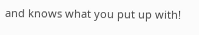and knows what you put up with!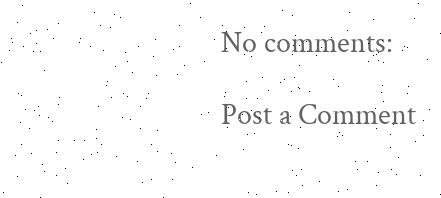No comments:

Post a Comment